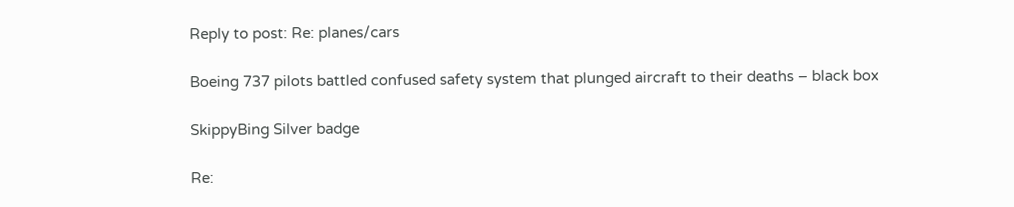Reply to post: Re: planes/cars

Boeing 737 pilots battled confused safety system that plunged aircraft to their deaths – black box

SkippyBing Silver badge

Re: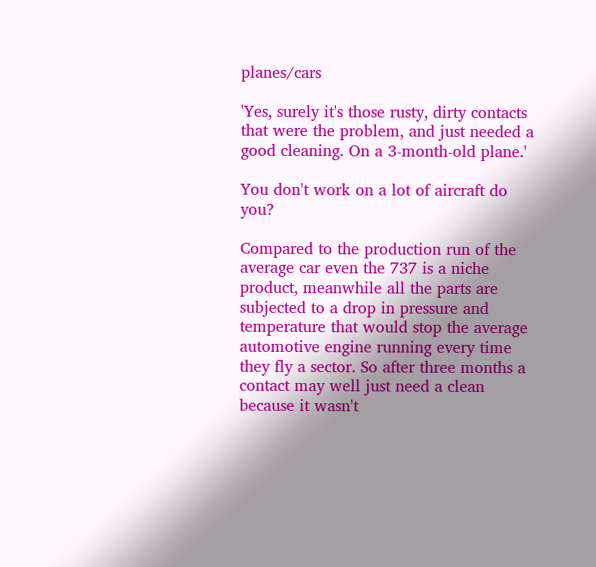planes/cars

'Yes, surely it's those rusty, dirty contacts that were the problem, and just needed a good cleaning. On a 3-month-old plane.'

You don't work on a lot of aircraft do you?

Compared to the production run of the average car even the 737 is a niche product, meanwhile all the parts are subjected to a drop in pressure and temperature that would stop the average automotive engine running every time they fly a sector. So after three months a contact may well just need a clean because it wasn't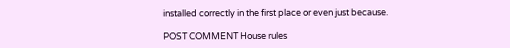installed correctly in the first place or even just because.

POST COMMENT House rules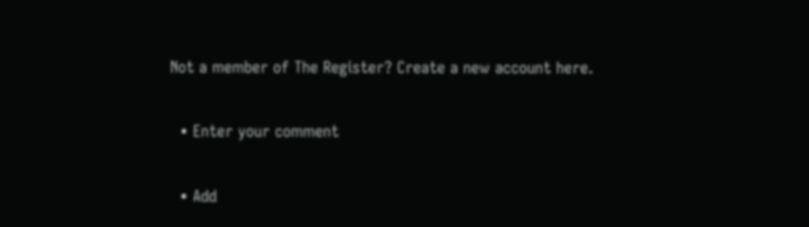Not a member of The Register? Create a new account here.

  • Enter your comment

  • Add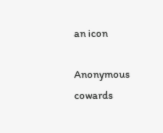an icon

Anonymous cowards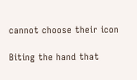cannot choose their icon

Biting the hand that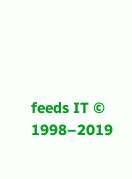feeds IT © 1998–2019